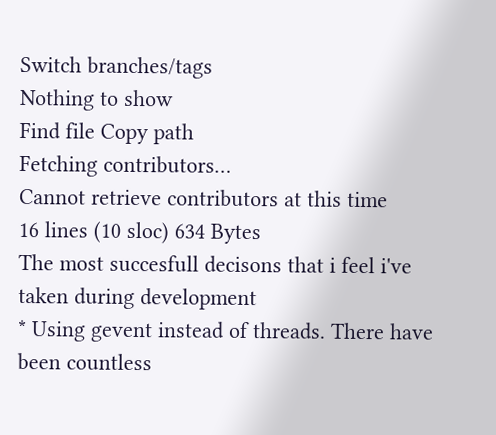Switch branches/tags
Nothing to show
Find file Copy path
Fetching contributors…
Cannot retrieve contributors at this time
16 lines (10 sloc) 634 Bytes
The most succesfull decisons that i feel i've taken during development
* Using gevent instead of threads. There have been countless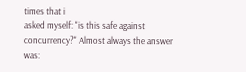times that i
asked myself: "is this safe against concurrency?" Almost always the answer
was: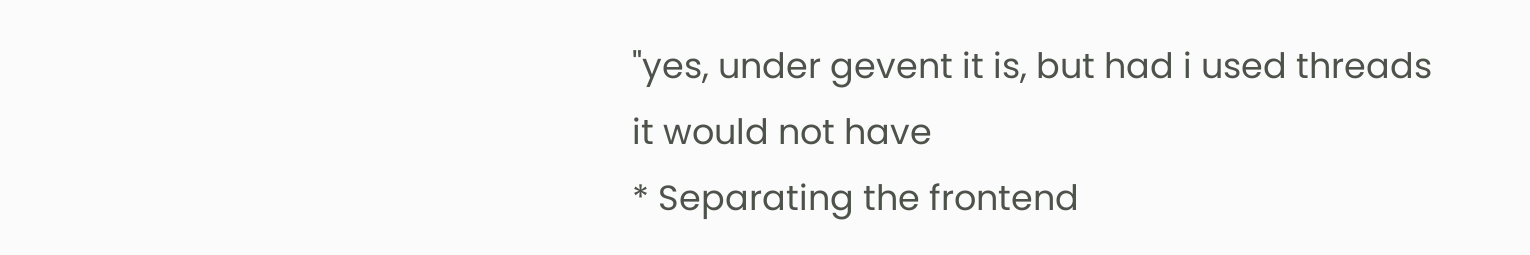"yes, under gevent it is, but had i used threads it would not have
* Separating the frontend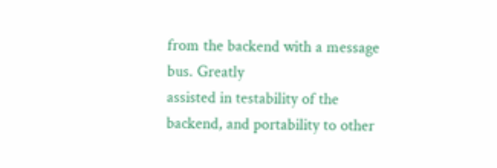from the backend with a message bus. Greatly
assisted in testability of the backend, and portability to other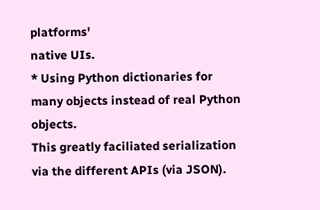platforms'
native UIs.
* Using Python dictionaries for many objects instead of real Python objects.
This greatly faciliated serialization via the different APIs (via JSON).